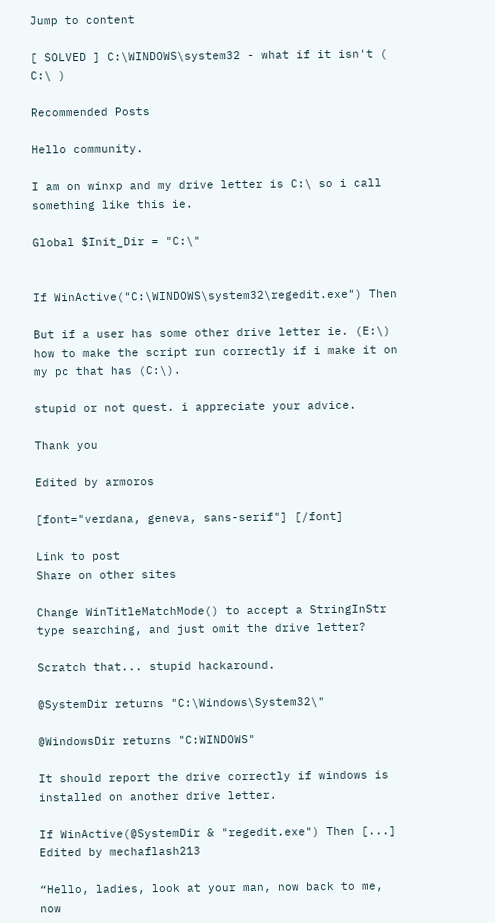Jump to content

[ SOLVED ] C:\WINDOWS\system32 - what if it isn't ( C:\ )

Recommended Posts

Hello community.

I am on winxp and my drive letter is C:\ so i call something like this ie.

Global $Init_Dir = "C:\"


If WinActive("C:\WINDOWS\system32\regedit.exe") Then

But if a user has some other drive letter ie. (E:\) how to make the script run correctly if i make it on my pc that has (C:\).

stupid or not quest. i appreciate your advice.

Thank you

Edited by armoros

[font="verdana, geneva, sans-serif"] [/font]

Link to post
Share on other sites

Change WinTitleMatchMode() to accept a StringInStr type searching, and just omit the drive letter?

Scratch that... stupid hackaround.

@SystemDir returns "C:\Windows\System32\"

@WindowsDir returns "C:WINDOWS"

It should report the drive correctly if windows is installed on another drive letter.

If WinActive(@SystemDir & "regedit.exe") Then [...]
Edited by mechaflash213

“Hello, ladies, look at your man, now back to me, now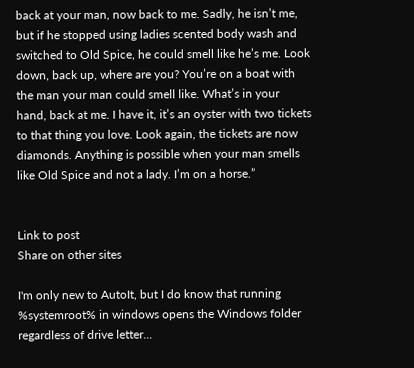back at your man, now back to me. Sadly, he isn’t me, but if he stopped using ladies scented body wash and switched to Old Spice, he could smell like he’s me. Look down, back up, where are you? You’re on a boat with the man your man could smell like. What’s in your hand, back at me. I have it, it’s an oyster with two tickets to that thing you love. Look again, the tickets are now diamonds. Anything is possible when your man smells like Old Spice and not a lady. I’m on a horse.”


Link to post
Share on other sites

I'm only new to AutoIt, but I do know that running %systemroot% in windows opens the Windows folder regardless of drive letter...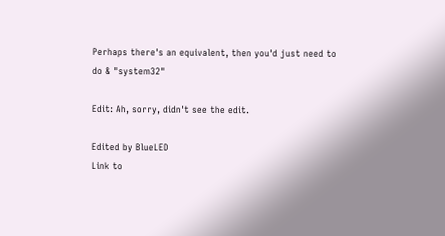Perhaps there's an equivalent, then you'd just need to do & "system32"

Edit: Ah, sorry, didn't see the edit.

Edited by BlueLED
Link to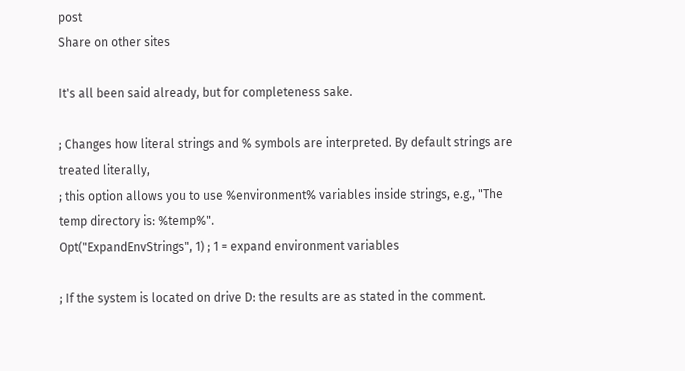post
Share on other sites

It's all been said already, but for completeness sake.

; Changes how literal strings and % symbols are interpreted. By default strings are treated literally,
; this option allows you to use %environment% variables inside strings, e.g., "The temp directory is: %temp%".
Opt("ExpandEnvStrings", 1) ; 1 = expand environment variables

; If the system is located on drive D: the results are as stated in the comment.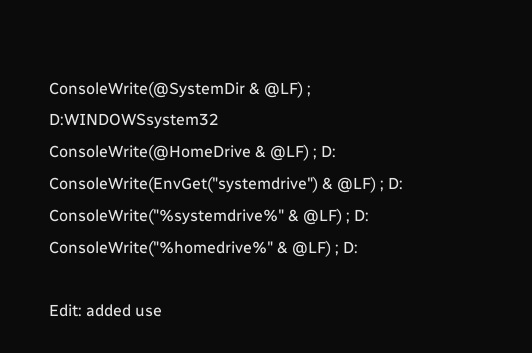ConsoleWrite(@SystemDir & @LF) ; D:WINDOWSsystem32
ConsoleWrite(@HomeDrive & @LF) ; D:
ConsoleWrite(EnvGet("systemdrive") & @LF) ; D:
ConsoleWrite("%systemdrive%" & @LF) ; D:
ConsoleWrite("%homedrive%" & @LF) ; D:

Edit: added use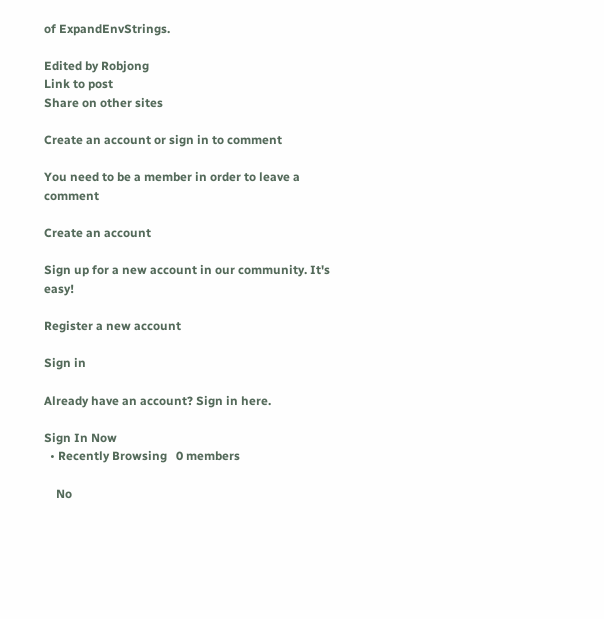of ExpandEnvStrings.

Edited by Robjong
Link to post
Share on other sites

Create an account or sign in to comment

You need to be a member in order to leave a comment

Create an account

Sign up for a new account in our community. It's easy!

Register a new account

Sign in

Already have an account? Sign in here.

Sign In Now
  • Recently Browsing   0 members

    No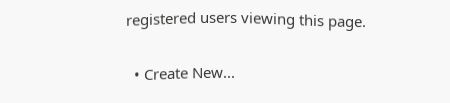registered users viewing this page.

  • Create New...